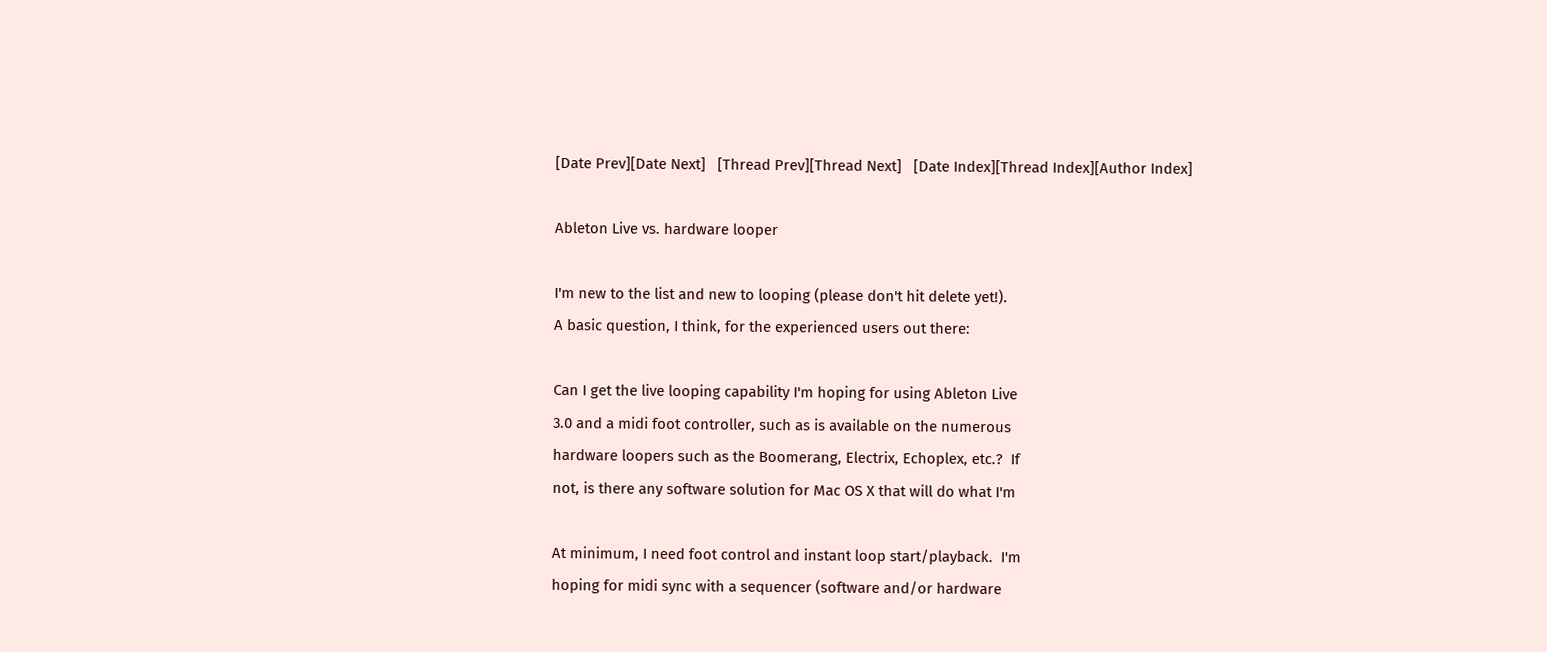[Date Prev][Date Next]   [Thread Prev][Thread Next]   [Date Index][Thread Index][Author Index]

Ableton Live vs. hardware looper

I'm new to the list and new to looping (please don't hit delete yet!).
A basic question, I think, for the experienced users out there:

Can I get the live looping capability I'm hoping for using Ableton Live
3.0 and a midi foot controller, such as is available on the numerous
hardware loopers such as the Boomerang, Electrix, Echoplex, etc.?  If
not, is there any software solution for Mac OS X that will do what I'm

At minimum, I need foot control and instant loop start/playback.  I'm
hoping for midi sync with a sequencer (software and/or hardware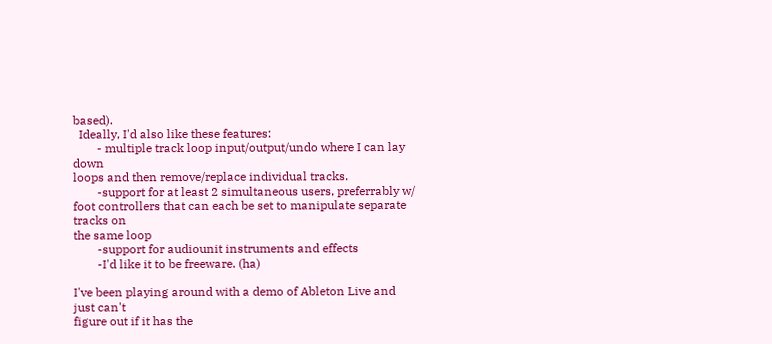based).
  Ideally, I'd also like these features:
        - multiple track loop input/output/undo where I can lay down
loops and then remove/replace individual tracks.
        -support for at least 2 simultaneous users, preferrably w/
foot controllers that can each be set to manipulate separate tracks on
the same loop
        -support for audiounit instruments and effects
        -I'd like it to be freeware. (ha)

I've been playing around with a demo of Ableton Live and just can't
figure out if it has the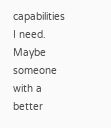capabilities I need. Maybe someone with a
better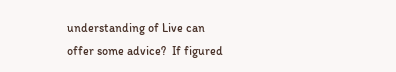understanding of Live can offer some advice?  If figured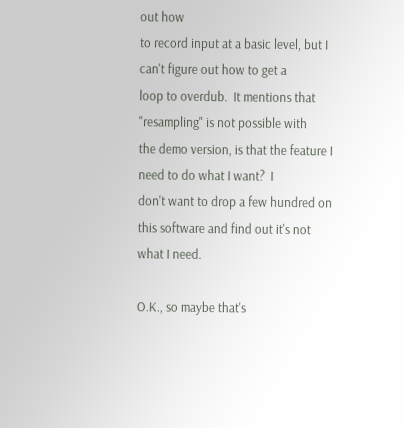out how
to record input at a basic level, but I can't figure out how to get a
loop to overdub.  It mentions that "resampling" is not possible with
the demo version, is that the feature I need to do what I want?  I
don't want to drop a few hundred on this software and find out it's not
what I need.

O.K., so maybe that's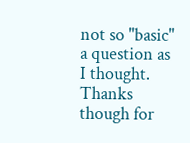not so "basic" a question as I thought.  Thanks
though for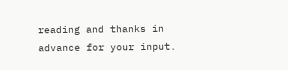reading and thanks in advance for your input.